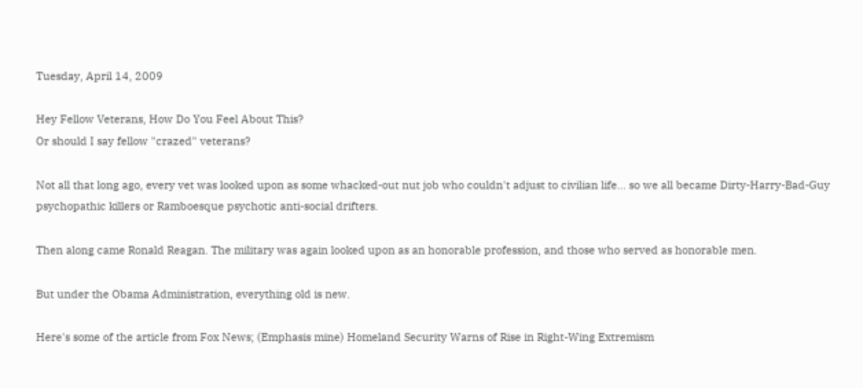Tuesday, April 14, 2009

Hey Fellow Veterans, How Do You Feel About This?
Or should I say fellow "crazed" veterans?

Not all that long ago, every vet was looked upon as some whacked-out nut job who couldn't adjust to civilian life... so we all became Dirty-Harry-Bad-Guy psychopathic killers or Ramboesque psychotic anti-social drifters.

Then along came Ronald Reagan. The military was again looked upon as an honorable profession, and those who served as honorable men.

But under the Obama Administration, everything old is new.

Here's some of the article from Fox News; (Emphasis mine) Homeland Security Warns of Rise in Right-Wing Extremism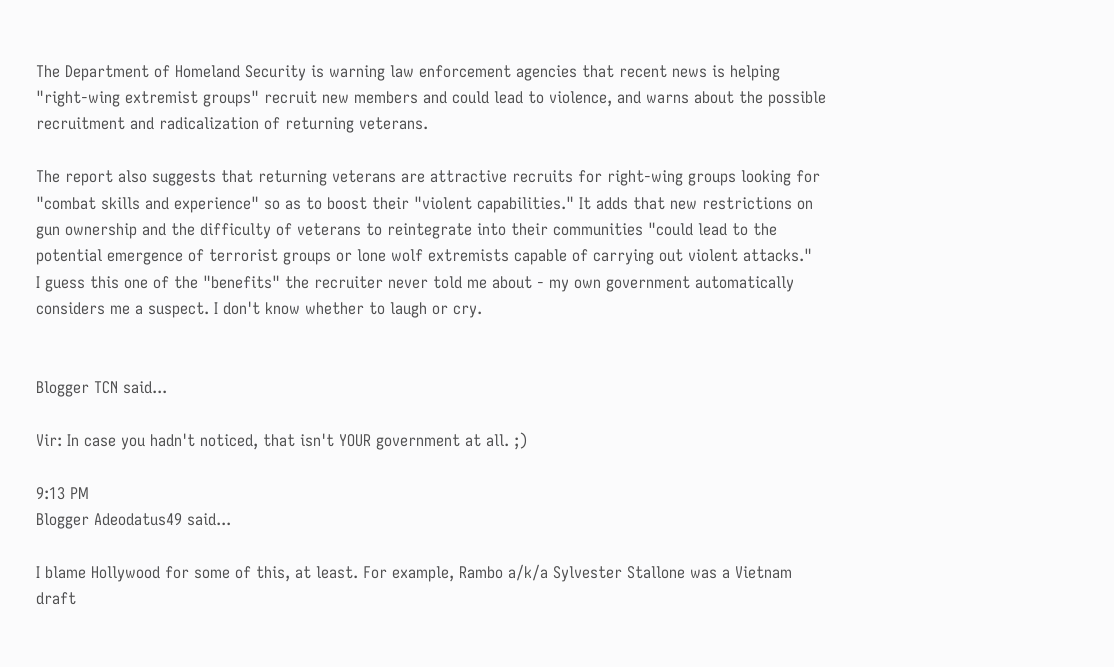The Department of Homeland Security is warning law enforcement agencies that recent news is helping "right-wing extremist groups" recruit new members and could lead to violence, and warns about the possible recruitment and radicalization of returning veterans.

The report also suggests that returning veterans are attractive recruits for right-wing groups looking for "combat skills and experience" so as to boost their "violent capabilities." It adds that new restrictions on gun ownership and the difficulty of veterans to reintegrate into their communities "could lead to the potential emergence of terrorist groups or lone wolf extremists capable of carrying out violent attacks."
I guess this one of the "benefits" the recruiter never told me about - my own government automatically considers me a suspect. I don't know whether to laugh or cry.


Blogger TCN said...

Vir: In case you hadn't noticed, that isn't YOUR government at all. ;)

9:13 PM
Blogger Adeodatus49 said...

I blame Hollywood for some of this, at least. For example, Rambo a/k/a Sylvester Stallone was a Vietnam draft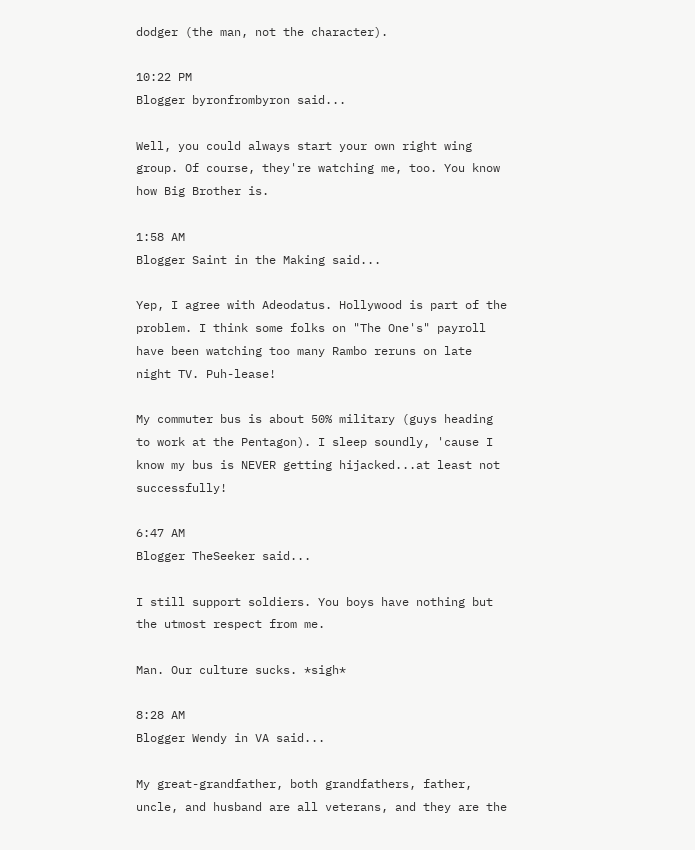dodger (the man, not the character).

10:22 PM
Blogger byronfrombyron said...

Well, you could always start your own right wing group. Of course, they're watching me, too. You know how Big Brother is.

1:58 AM
Blogger Saint in the Making said...

Yep, I agree with Adeodatus. Hollywood is part of the problem. I think some folks on "The One's" payroll have been watching too many Rambo reruns on late night TV. Puh-lease!

My commuter bus is about 50% military (guys heading to work at the Pentagon). I sleep soundly, 'cause I know my bus is NEVER getting hijacked...at least not successfully!

6:47 AM
Blogger TheSeeker said...

I still support soldiers. You boys have nothing but the utmost respect from me.

Man. Our culture sucks. *sigh*

8:28 AM
Blogger Wendy in VA said...

My great-grandfather, both grandfathers, father, uncle, and husband are all veterans, and they are the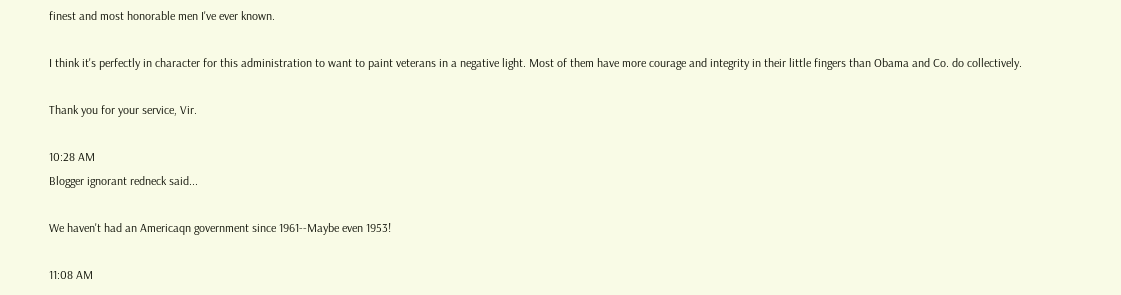finest and most honorable men I've ever known.

I think it's perfectly in character for this administration to want to paint veterans in a negative light. Most of them have more courage and integrity in their little fingers than Obama and Co. do collectively.

Thank you for your service, Vir.

10:28 AM
Blogger ignorant redneck said...

We haven't had an Americaqn government since 1961--Maybe even 1953!

11:08 AM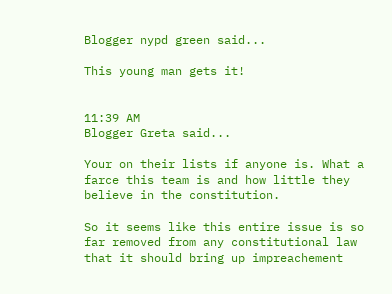Blogger nypd green said...

This young man gets it!


11:39 AM
Blogger Greta said...

Your on their lists if anyone is. What a farce this team is and how little they believe in the constitution.

So it seems like this entire issue is so far removed from any constitutional law that it should bring up impreachement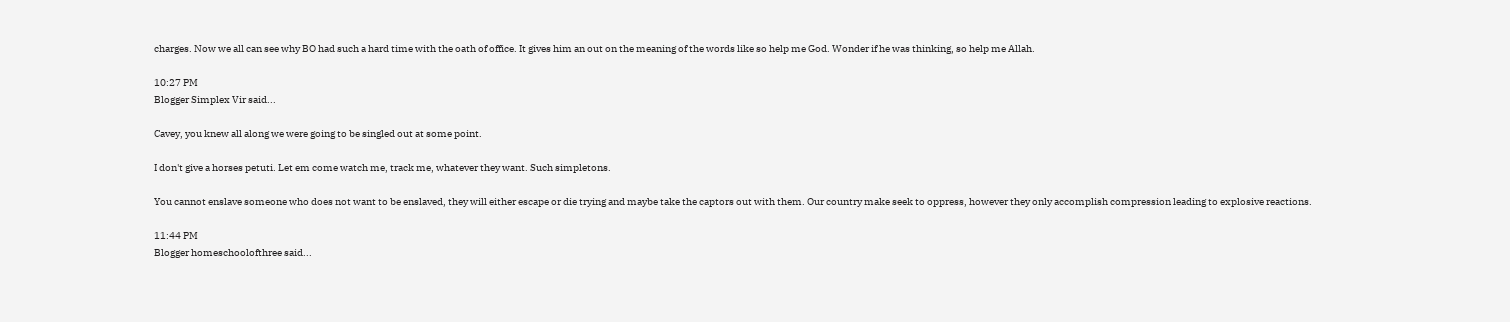charges. Now we all can see why BO had such a hard time with the oath of office. It gives him an out on the meaning of the words like so help me God. Wonder if he was thinking, so help me Allah.

10:27 PM
Blogger Simplex Vir said...

Cavey, you knew all along we were going to be singled out at some point.

I don't give a horses petuti. Let em come watch me, track me, whatever they want. Such simpletons.

You cannot enslave someone who does not want to be enslaved, they will either escape or die trying and maybe take the captors out with them. Our country make seek to oppress, however they only accomplish compression leading to explosive reactions.

11:44 PM
Blogger homeschoolofthree said...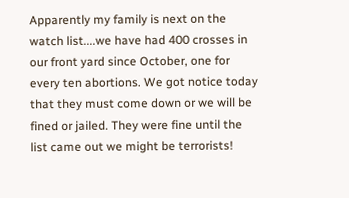Apparently my family is next on the watch list....we have had 400 crosses in our front yard since October, one for every ten abortions. We got notice today that they must come down or we will be fined or jailed. They were fine until the list came out we might be terrorists!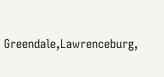Greendale,Lawrenceburg,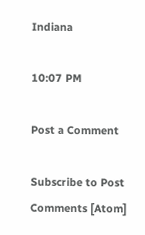Indiana

10:07 PM

Post a Comment

Subscribe to Post Comments [Atom]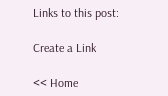Links to this post:

Create a Link

<< Home